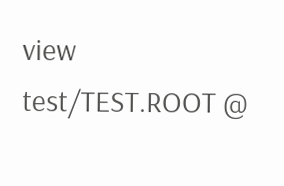view test/TEST.ROOT @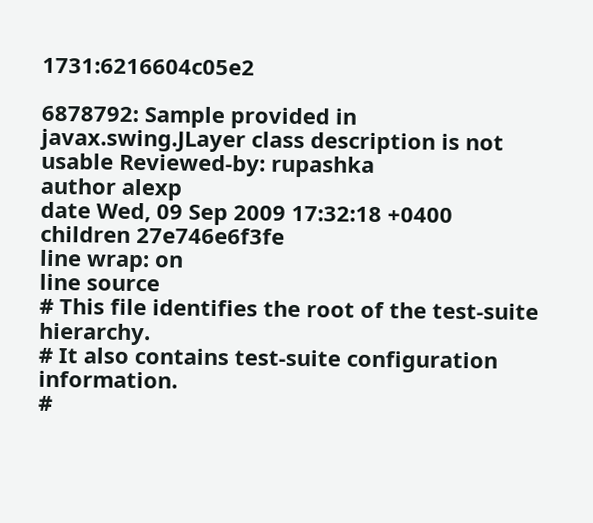1731:6216604c05e2

6878792: Sample provided in javax.swing.JLayer class description is not usable Reviewed-by: rupashka
author alexp
date Wed, 09 Sep 2009 17:32:18 +0400
children 27e746e6f3fe
line wrap: on
line source
# This file identifies the root of the test-suite hierarchy.
# It also contains test-suite configuration information.
#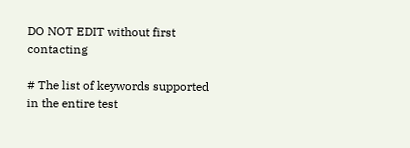DO NOT EDIT without first contacting

# The list of keywords supported in the entire test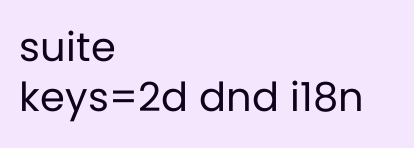suite
keys=2d dnd i18n